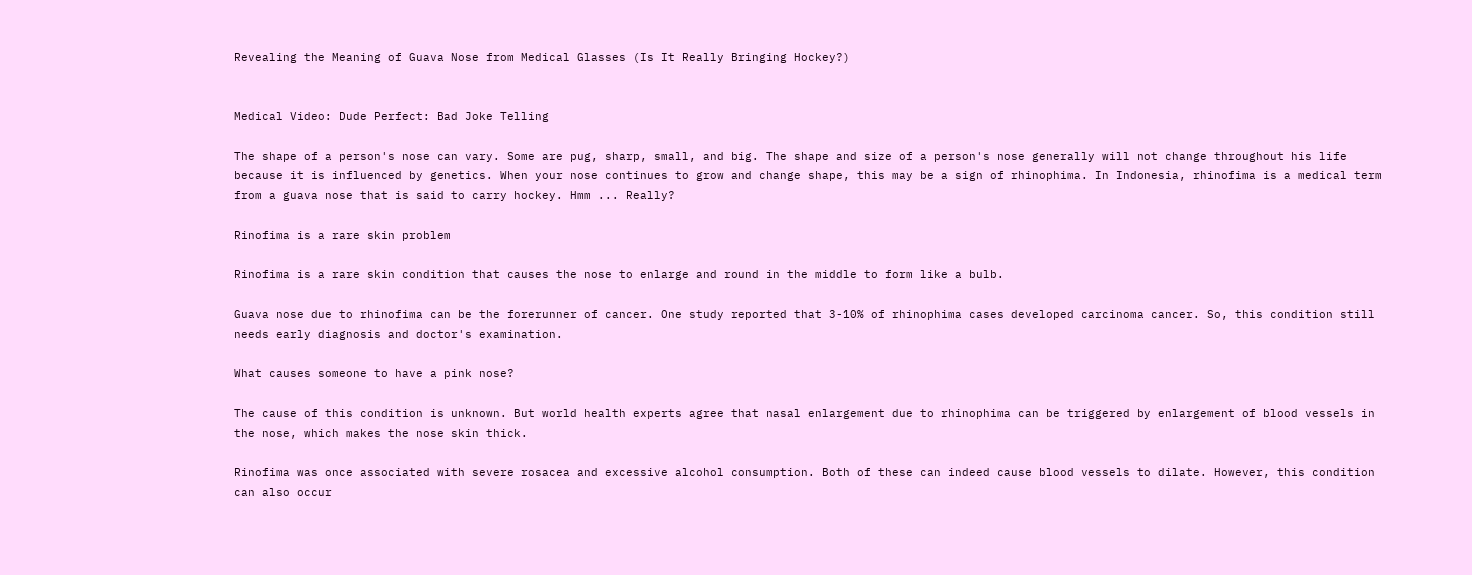Revealing the Meaning of Guava Nose from Medical Glasses (Is It Really Bringing Hockey?)


Medical Video: Dude Perfect: Bad Joke Telling

The shape of a person's nose can vary. Some are pug, sharp, small, and big. The shape and size of a person's nose generally will not change throughout his life because it is influenced by genetics. When your nose continues to grow and change shape, this may be a sign of rhinophima. In Indonesia, rhinofima is a medical term from a guava nose that is said to carry hockey. Hmm ... Really?

Rinofima is a rare skin problem

Rinofima is a rare skin condition that causes the nose to enlarge and round in the middle to form like a bulb.

Guava nose due to rhinofima can be the forerunner of cancer. One study reported that 3-10% of rhinophima cases developed carcinoma cancer. So, this condition still needs early diagnosis and doctor's examination.

What causes someone to have a pink nose?

The cause of this condition is unknown. But world health experts agree that nasal enlargement due to rhinophima can be triggered by enlargement of blood vessels in the nose, which makes the nose skin thick.

Rinofima was once associated with severe rosacea and excessive alcohol consumption. Both of these can indeed cause blood vessels to dilate. However, this condition can also occur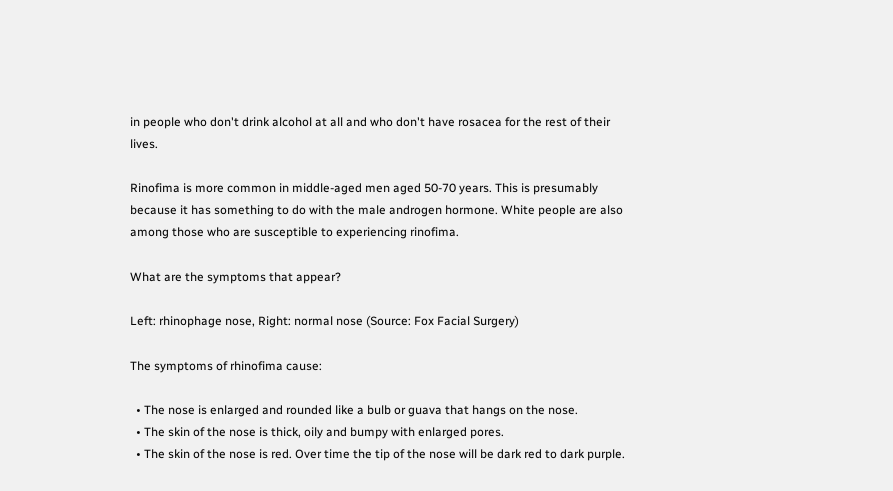in people who don't drink alcohol at all and who don't have rosacea for the rest of their lives.

Rinofima is more common in middle-aged men aged 50-70 years. This is presumably because it has something to do with the male androgen hormone. White people are also among those who are susceptible to experiencing rinofima.

What are the symptoms that appear?

Left: rhinophage nose, Right: normal nose (Source: Fox Facial Surgery)

The symptoms of rhinofima cause:

  • The nose is enlarged and rounded like a bulb or guava that hangs on the nose.
  • The skin of the nose is thick, oily and bumpy with enlarged pores.
  • The skin of the nose is red. Over time the tip of the nose will be dark red to dark purple.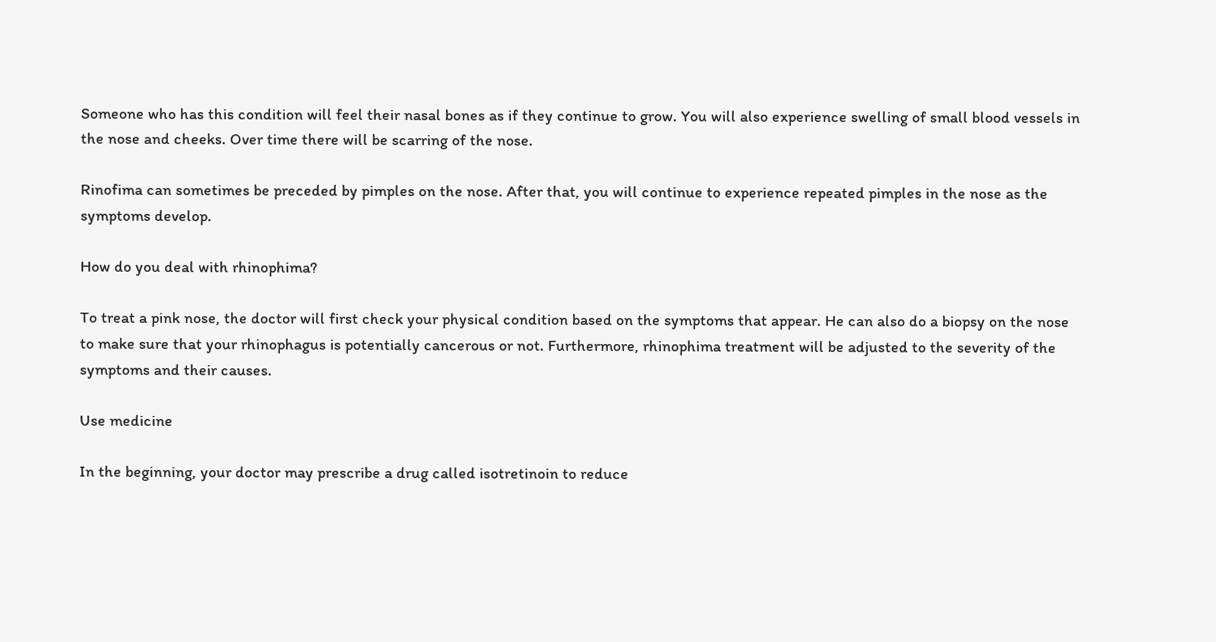Someone who has this condition will feel their nasal bones as if they continue to grow. You will also experience swelling of small blood vessels in the nose and cheeks. Over time there will be scarring of the nose.

Rinofima can sometimes be preceded by pimples on the nose. After that, you will continue to experience repeated pimples in the nose as the symptoms develop.

How do you deal with rhinophima?

To treat a pink nose, the doctor will first check your physical condition based on the symptoms that appear. He can also do a biopsy on the nose to make sure that your rhinophagus is potentially cancerous or not. Furthermore, rhinophima treatment will be adjusted to the severity of the symptoms and their causes.

Use medicine

In the beginning, your doctor may prescribe a drug called isotretinoin to reduce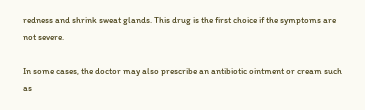redness and shrink sweat glands. This drug is the first choice if the symptoms are not severe.

In some cases, the doctor may also prescribe an antibiotic ointment or cream such as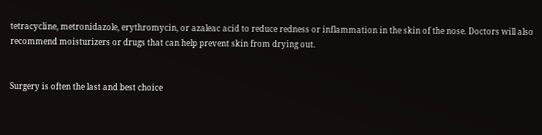tetracycline, metronidazole, erythromycin, or azaleac acid to reduce redness or inflammation in the skin of the nose. Doctors will also recommend moisturizers or drugs that can help prevent skin from drying out.


Surgery is often the last and best choice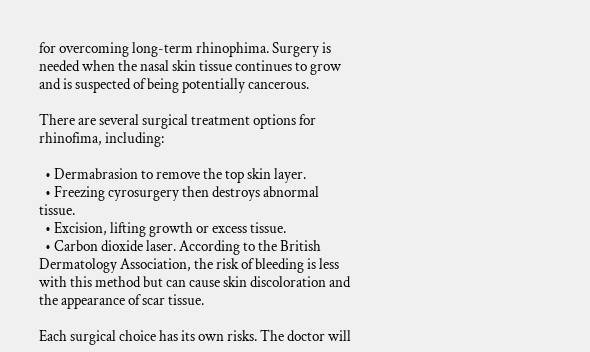for overcoming long-term rhinophima. Surgery is needed when the nasal skin tissue continues to grow and is suspected of being potentially cancerous.

There are several surgical treatment options for rhinofima, including:

  • Dermabrasion to remove the top skin layer.
  • Freezing cyrosurgery then destroys abnormal tissue.
  • Excision, lifting growth or excess tissue.
  • Carbon dioxide laser. According to the British Dermatology Association, the risk of bleeding is less with this method but can cause skin discoloration and the appearance of scar tissue.

Each surgical choice has its own risks. The doctor will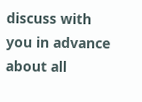discuss with you in advance about all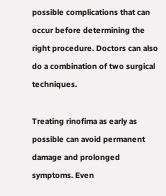possible complications that can occur before determining the right procedure. Doctors can also do a combination of two surgical techniques.

Treating rinofima as early as possible can avoid permanent damage and prolonged symptoms. Even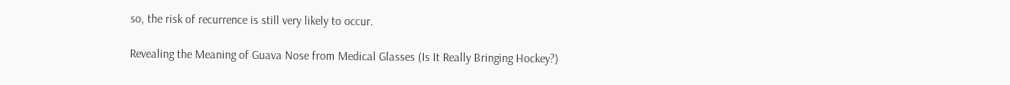so, the risk of recurrence is still very likely to occur.

Revealing the Meaning of Guava Nose from Medical Glasses (Is It Really Bringing Hockey?)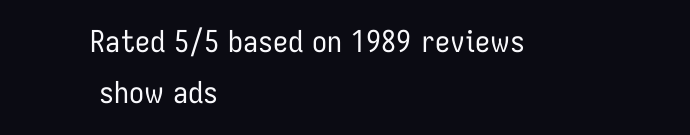Rated 5/5 based on 1989 reviews
 show ads